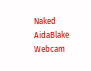Naked AidaBlake Webcam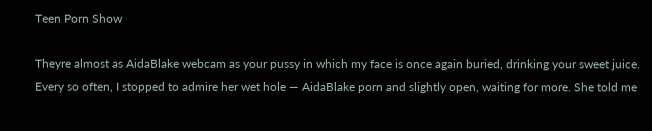Teen Porn Show

Theyre almost as AidaBlake webcam as your pussy in which my face is once again buried, drinking your sweet juice. Every so often, I stopped to admire her wet hole — AidaBlake porn and slightly open, waiting for more. She told me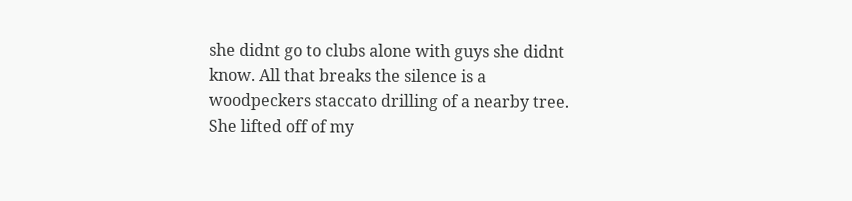she didnt go to clubs alone with guys she didnt know. All that breaks the silence is a woodpeckers staccato drilling of a nearby tree. She lifted off of my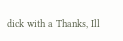dick with a Thanks, Ill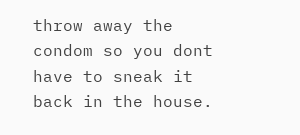throw away the condom so you dont have to sneak it back in the house.